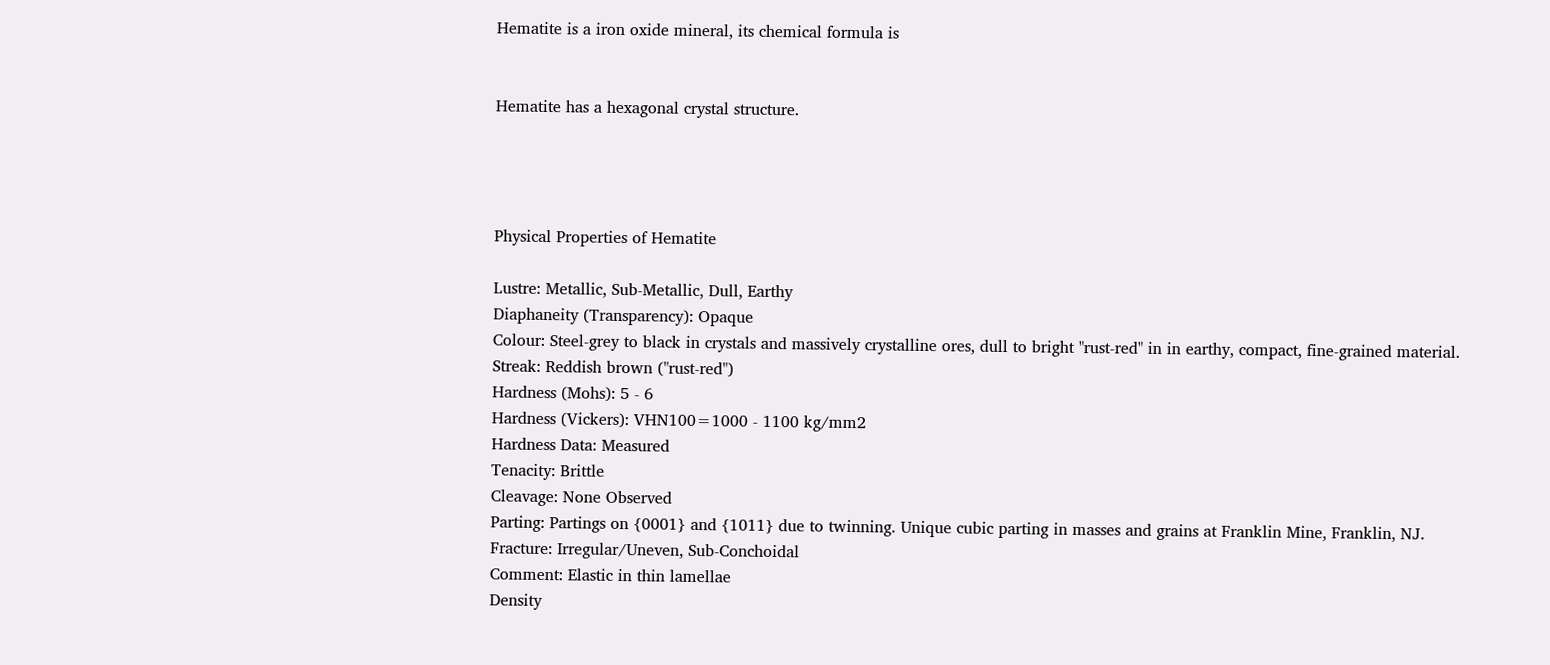Hematite is a iron oxide mineral, its chemical formula is


Hematite has a hexagonal crystal structure.




Physical Properties of Hematite

Lustre: Metallic, Sub-Metallic, Dull, Earthy
Diaphaneity (Transparency): Opaque
Colour: Steel-grey to black in crystals and massively crystalline ores, dull to bright "rust-red" in in earthy, compact, fine-grained material.
Streak: Reddish brown ("rust-red")
Hardness (Mohs): 5 - 6
Hardness (Vickers): VHN100=1000 - 1100 kg/mm2
Hardness Data: Measured
Tenacity: Brittle
Cleavage: None Observed
Parting: Partings on {0001} and {1011} due to twinning. Unique cubic parting in masses and grains at Franklin Mine, Franklin, NJ.
Fracture: Irregular/Uneven, Sub-Conchoidal
Comment: Elastic in thin lamellae
Density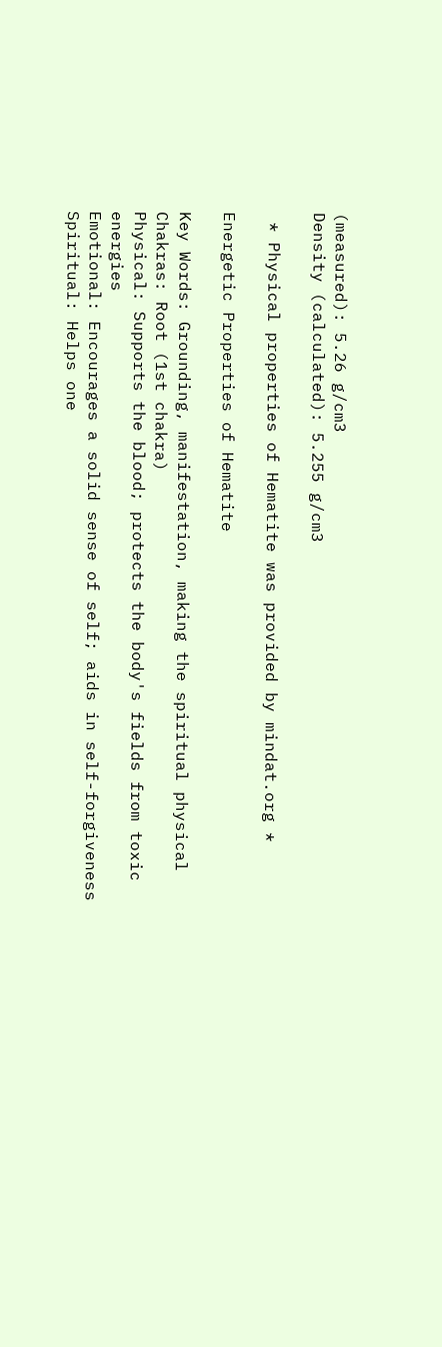(measured): 5.26 g/cm3
Density (calculated): 5.255 g/cm3

 * Physical properties of Hematite was provided by mindat.org *

Energetic Properties of Hematite

Key Words: Grounding, manifestation, making the spiritual physical
Chakras: Root (1st chakra)
Physical: Supports the blood; protects the body's fields from toxic energies
Emotional: Encourages a solid sense of self; aids in self-forgiveness
Spiritual: Helps one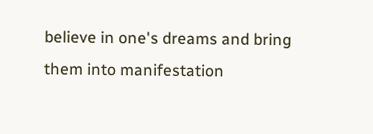believe in one's dreams and bring them into manifestation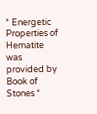* Energetic Properties of Hematite was provided by Book of Stones *